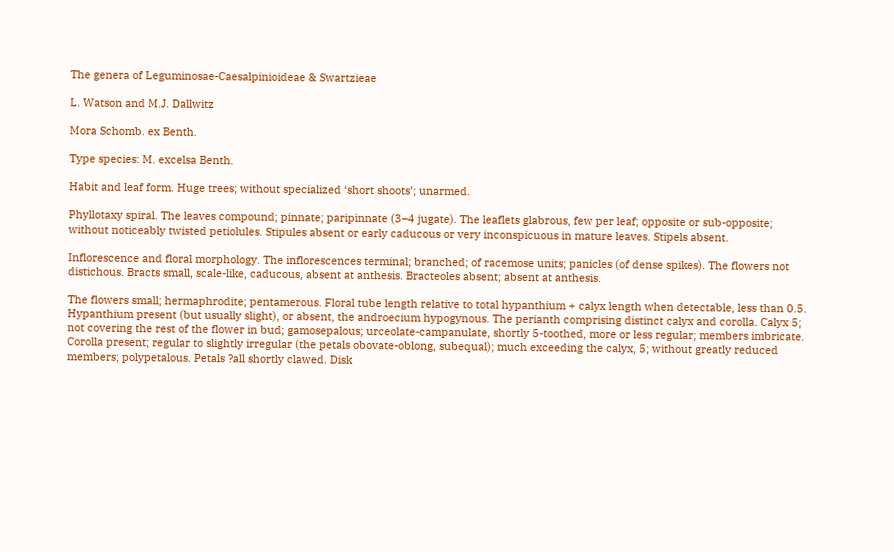The genera of Leguminosae-Caesalpinioideae & Swartzieae

L. Watson and M.J. Dallwitz

Mora Schomb. ex Benth.

Type species: M. excelsa Benth.

Habit and leaf form. Huge trees; without specialized ‘short shoots’; unarmed.

Phyllotaxy spiral. The leaves compound; pinnate; paripinnate (3–4 jugate). The leaflets glabrous, few per leaf; opposite or sub-opposite; without noticeably twisted petiolules. Stipules absent or early caducous or very inconspicuous in mature leaves. Stipels absent.

Inflorescence and floral morphology. The inflorescences terminal; branched; of racemose units; panicles (of dense spikes). The flowers not distichous. Bracts small, scale-like, caducous, absent at anthesis. Bracteoles absent; absent at anthesis.

The flowers small; hermaphrodite; pentamerous. Floral tube length relative to total hypanthium + calyx length when detectable, less than 0.5. Hypanthium present (but usually slight), or absent, the androecium hypogynous. The perianth comprising distinct calyx and corolla. Calyx 5; not covering the rest of the flower in bud; gamosepalous; urceolate-campanulate, shortly 5-toothed, more or less regular; members imbricate. Corolla present; regular to slightly irregular (the petals obovate-oblong, subequal); much exceeding the calyx, 5; without greatly reduced members; polypetalous. Petals ?all shortly clawed. Disk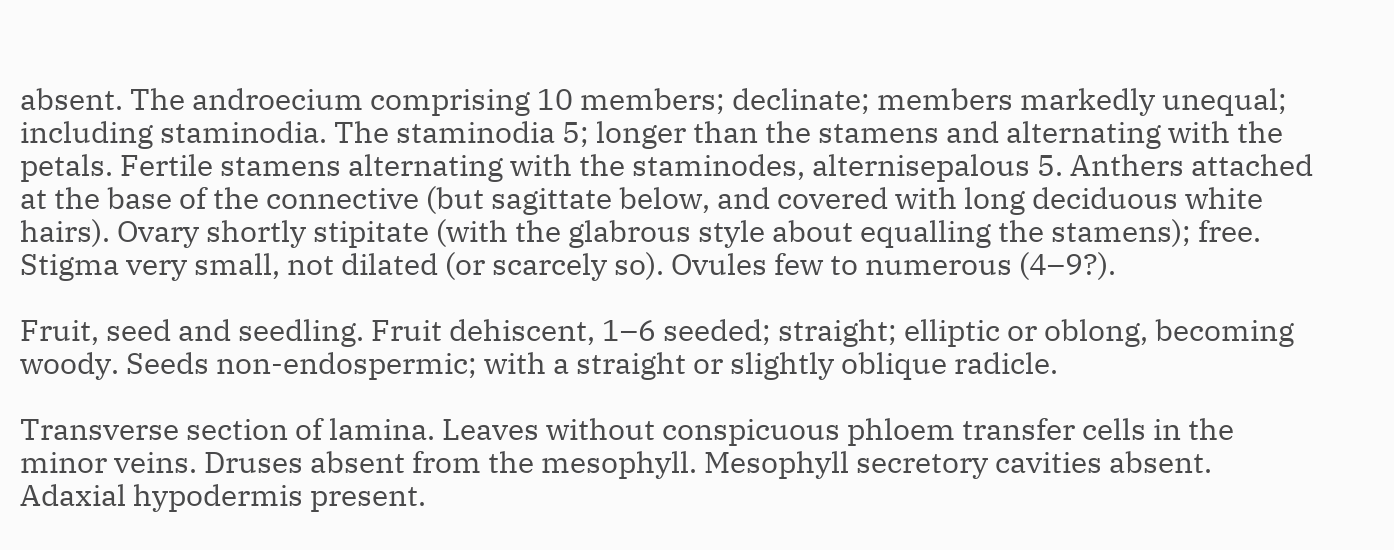absent. The androecium comprising 10 members; declinate; members markedly unequal; including staminodia. The staminodia 5; longer than the stamens and alternating with the petals. Fertile stamens alternating with the staminodes, alternisepalous 5. Anthers attached at the base of the connective (but sagittate below, and covered with long deciduous white hairs). Ovary shortly stipitate (with the glabrous style about equalling the stamens); free. Stigma very small, not dilated (or scarcely so). Ovules few to numerous (4–9?).

Fruit, seed and seedling. Fruit dehiscent, 1–6 seeded; straight; elliptic or oblong, becoming woody. Seeds non-endospermic; with a straight or slightly oblique radicle.

Transverse section of lamina. Leaves without conspicuous phloem transfer cells in the minor veins. Druses absent from the mesophyll. Mesophyll secretory cavities absent. Adaxial hypodermis present.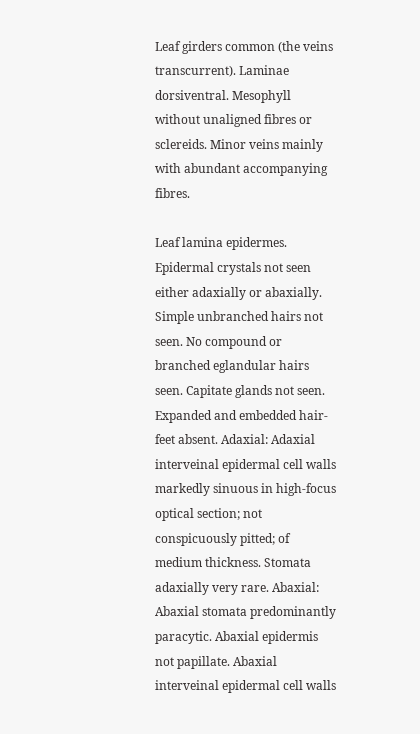Leaf girders common (the veins transcurrent). Laminae dorsiventral. Mesophyll without unaligned fibres or sclereids. Minor veins mainly with abundant accompanying fibres.

Leaf lamina epidermes. Epidermal crystals not seen either adaxially or abaxially. Simple unbranched hairs not seen. No compound or branched eglandular hairs seen. Capitate glands not seen. Expanded and embedded hair-feet absent. Adaxial: Adaxial interveinal epidermal cell walls markedly sinuous in high-focus optical section; not conspicuously pitted; of medium thickness. Stomata adaxially very rare. Abaxial: Abaxial stomata predominantly paracytic. Abaxial epidermis not papillate. Abaxial interveinal epidermal cell walls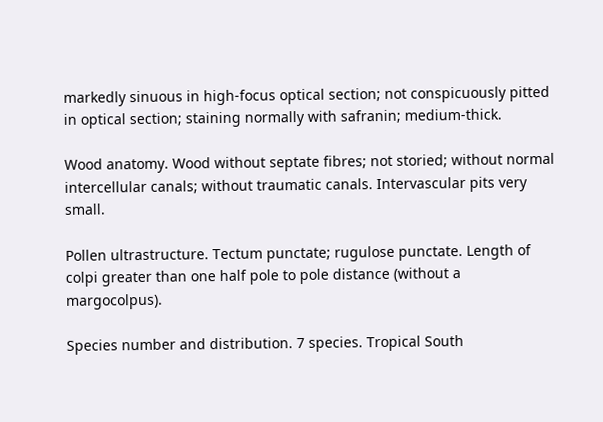markedly sinuous in high-focus optical section; not conspicuously pitted in optical section; staining normally with safranin; medium-thick.

Wood anatomy. Wood without septate fibres; not storied; without normal intercellular canals; without traumatic canals. Intervascular pits very small.

Pollen ultrastructure. Tectum punctate; rugulose punctate. Length of colpi greater than one half pole to pole distance (without a margocolpus).

Species number and distribution. 7 species. Tropical South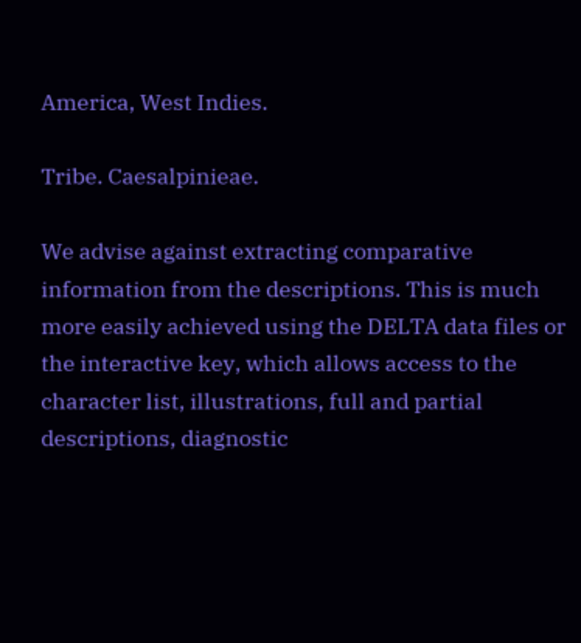America, West Indies.

Tribe. Caesalpinieae.

We advise against extracting comparative information from the descriptions. This is much more easily achieved using the DELTA data files or the interactive key, which allows access to the character list, illustrations, full and partial descriptions, diagnostic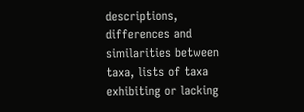descriptions, differences and similarities between taxa, lists of taxa exhibiting or lacking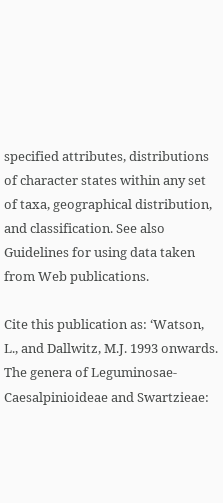specified attributes, distributions of character states within any set of taxa, geographical distribution, and classification. See also Guidelines for using data taken from Web publications.

Cite this publication as: ‘Watson, L., and Dallwitz, M.J. 1993 onwards. The genera of Leguminosae-Caesalpinioideae and Swartzieae: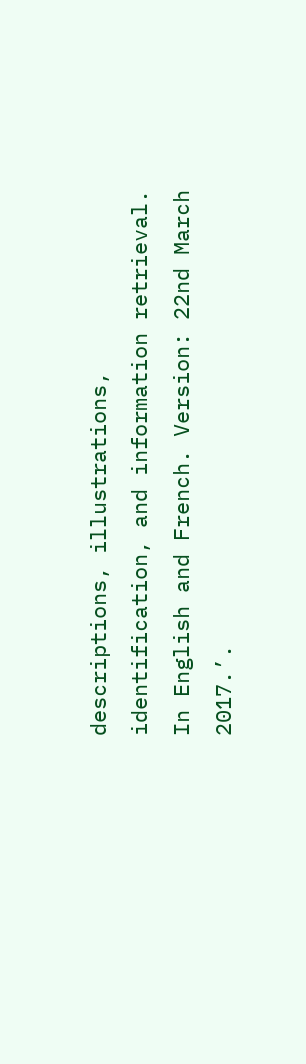descriptions, illustrations, identification, and information retrieval. In English and French. Version: 22nd March 2017.’.